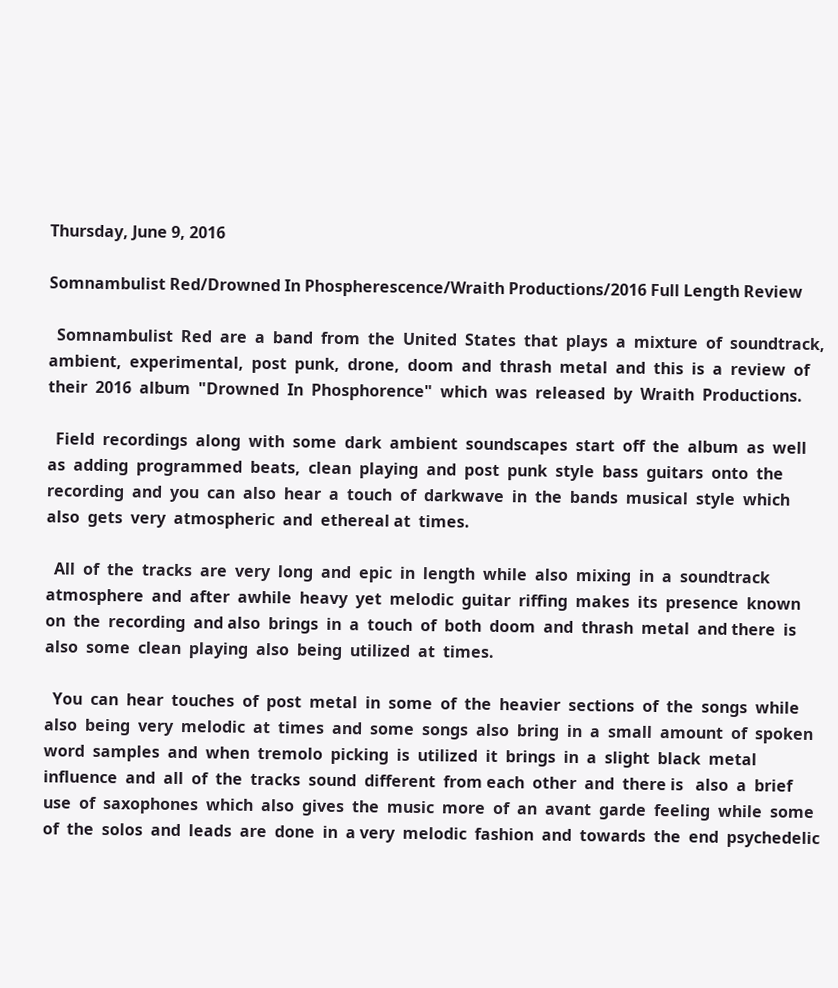Thursday, June 9, 2016

Somnambulist Red/Drowned In Phospherescence/Wraith Productions/2016 Full Length Review

  Somnambulist  Red  are  a  band  from  the  United  States  that  plays  a  mixture  of  soundtrack,  ambient,  experimental,  post  punk,  drone,  doom  and  thrash  metal  and  this  is  a  review  of  their  2016  album  "Drowned  In  Phosphorence"  which  was  released  by  Wraith  Productions.

  Field  recordings  along  with  some  dark  ambient  soundscapes  start  off  the  album  as  well  as  adding  programmed  beats,  clean  playing  and  post  punk  style  bass  guitars  onto  the  recording  and  you  can  also  hear  a  touch  of  darkwave  in  the  bands  musical  style  which  also  gets  very  atmospheric  and  ethereal at  times.

  All  of  the  tracks  are  very  long  and  epic  in  length  while  also  mixing  in  a  soundtrack  atmosphere  and  after  awhile  heavy  yet  melodic  guitar  riffing  makes  its  presence  known  on  the  recording  and also  brings  in  a  touch  of  both  doom  and  thrash  metal  and there  is  also  some  clean  playing  also  being  utilized  at  times.

  You  can  hear  touches  of  post  metal  in  some  of  the  heavier  sections  of  the  songs  while  also  being  very  melodic  at  times  and  some  songs  also  bring  in  a  small  amount  of  spoken  word  samples  and  when  tremolo  picking  is  utilized  it  brings  in  a  slight  black  metal  influence  and  all  of  the  tracks  sound  different  from each  other  and  there is   also  a  brief  use  of  saxophones  which  also  gives  the  music  more  of  an  avant  garde  feeling  while  some  of  the  solos  and  leads  are  done  in  a very  melodic  fashion  and  towards  the  end  psychedelic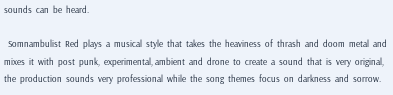sounds  can  be  heard.

  Somnambulist  Red  plays  a  musical  style  that  takes  the  heaviness  of  thrash  and  doom  metal  and  mixes  it  with  post  punk,  experimental, ambient  and  drone  to  create  a  sound  that  is  very  original,  the  production  sounds  very  professional  while  the  song  themes  focus  on  darkness  and  sorrow.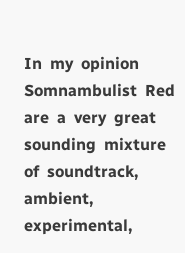In  my  opinion  Somnambulist  Red  are  a  very  great  sounding  mixture  of  soundtrack,  ambient,  experimental,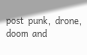post  punk,  drone,  doom  and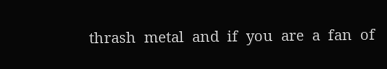thrash  metal  and  if  you  are  a  fan  of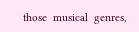those  musical  genres,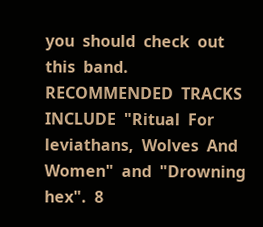you  should  check  out  this  band.  RECOMMENDED  TRACKS  INCLUDE  "Ritual  For  leviathans,  Wolves  And  Women"  and  "Drowning  hex".  8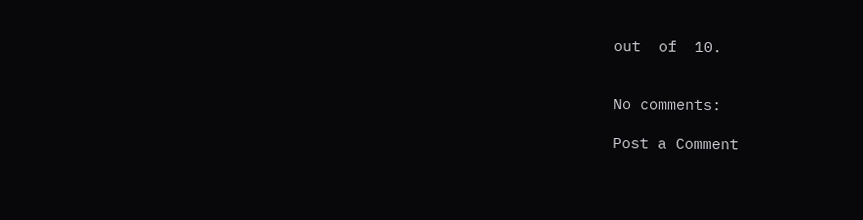out  of  10.


No comments:

Post a Comment